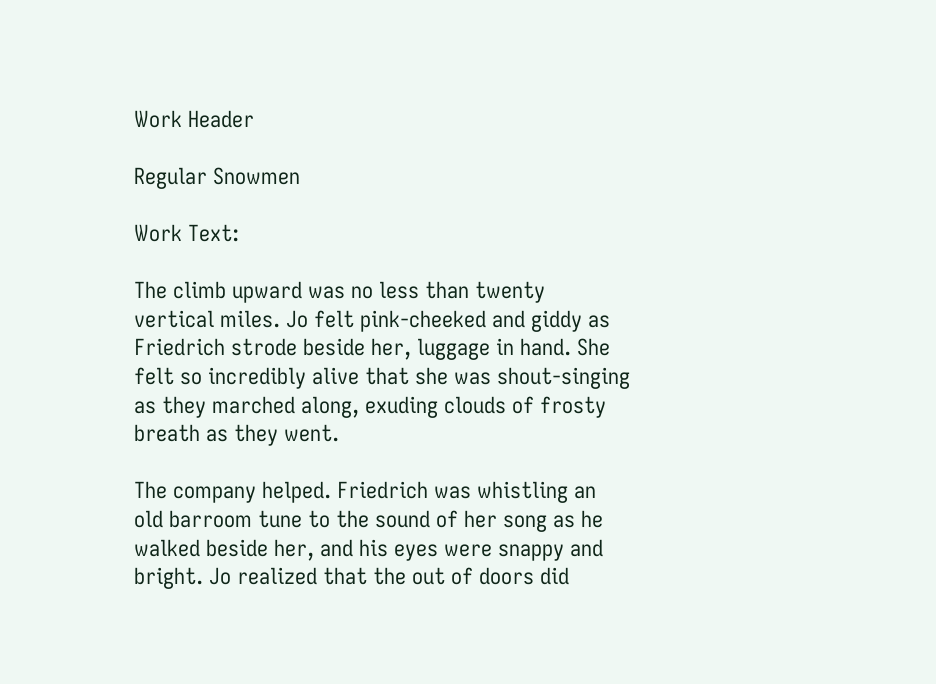Work Header

Regular Snowmen

Work Text:

The climb upward was no less than twenty vertical miles. Jo felt pink-cheeked and giddy as Friedrich strode beside her, luggage in hand. She felt so incredibly alive that she was shout-singing as they marched along, exuding clouds of frosty breath as they went.

The company helped. Friedrich was whistling an old barroom tune to the sound of her song as he walked beside her, and his eyes were snappy and bright. Jo realized that the out of doors did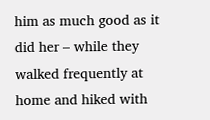him as much good as it did her – while they walked frequently at home and hiked with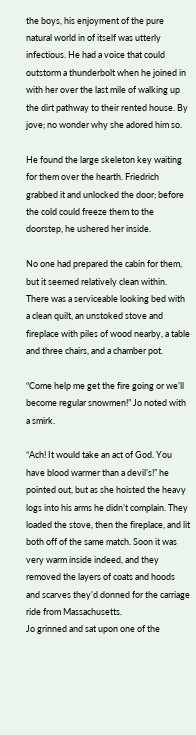the boys, his enjoyment of the pure natural world in of itself was utterly infectious. He had a voice that could outstorm a thunderbolt when he joined in with her over the last mile of walking up the dirt pathway to their rented house. By jove; no wonder why she adored him so.

He found the large skeleton key waiting for them over the hearth. Friedrich grabbed it and unlocked the door; before the cold could freeze them to the doorstep, he ushered her inside.

No one had prepared the cabin for them, but it seemed relatively clean within. There was a serviceable looking bed with a clean quilt, an unstoked stove and fireplace with piles of wood nearby, a table and three chairs, and a chamber pot.

“Come help me get the fire going or we’ll become regular snowmen!” Jo noted with a smirk.

“Ach! It would take an act of God. You have blood warmer than a devil’s!” he pointed out, but as she hoisted the heavy logs into his arms he didn’t complain. They loaded the stove, then the fireplace, and lit both off of the same match. Soon it was very warm inside indeed, and they removed the layers of coats and hoods and scarves they’d donned for the carriage ride from Massachusetts.
Jo grinned and sat upon one of the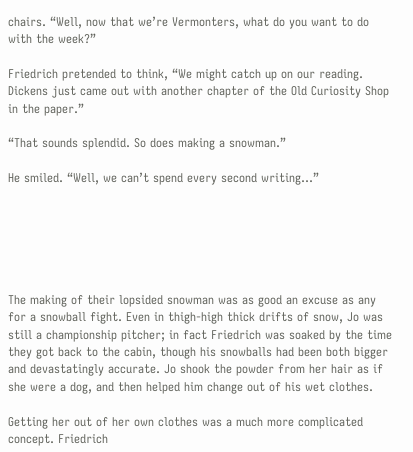chairs. “Well, now that we’re Vermonters, what do you want to do with the week?”

Friedrich pretended to think, “We might catch up on our reading. Dickens just came out with another chapter of the Old Curiosity Shop in the paper.”

“That sounds splendid. So does making a snowman.”

He smiled. “Well, we can’t spend every second writing…”






The making of their lopsided snowman was as good an excuse as any for a snowball fight. Even in thigh-high thick drifts of snow, Jo was still a championship pitcher; in fact Friedrich was soaked by the time they got back to the cabin, though his snowballs had been both bigger and devastatingly accurate. Jo shook the powder from her hair as if she were a dog, and then helped him change out of his wet clothes.

Getting her out of her own clothes was a much more complicated concept. Friedrich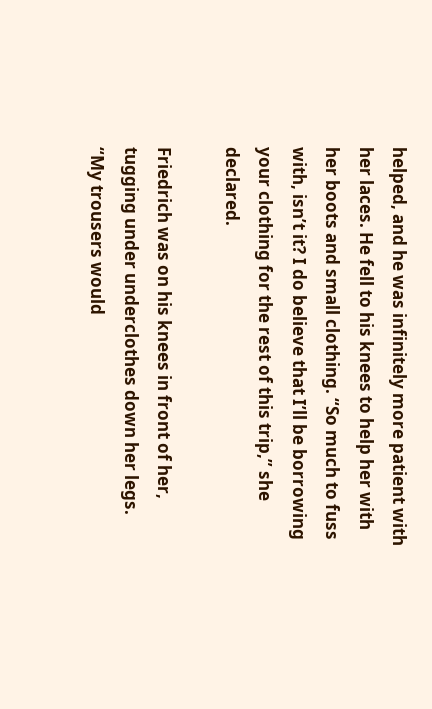helped, and he was infinitely more patient with her laces. He fell to his knees to help her with her boots and small clothing. “So much to fuss with, isn’t it? I do believe that I’ll be borrowing your clothing for the rest of this trip,” she declared.

Friedrich was on his knees in front of her, tugging under underclothes down her legs. “My trousers would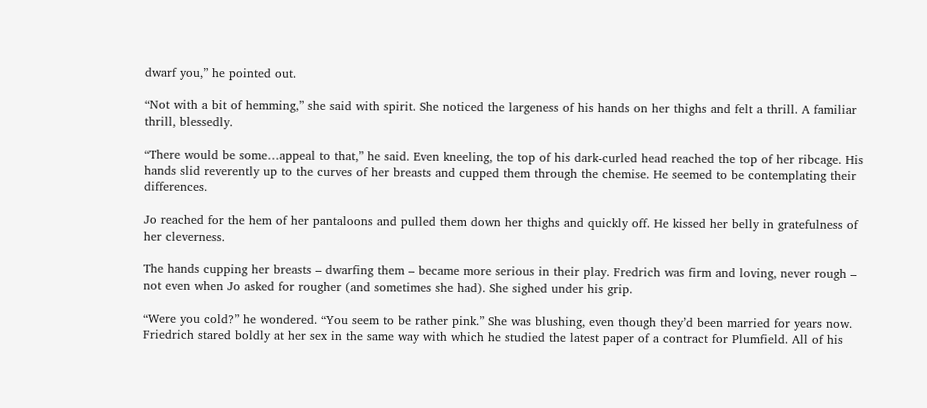dwarf you,” he pointed out.

“Not with a bit of hemming,” she said with spirit. She noticed the largeness of his hands on her thighs and felt a thrill. A familiar thrill, blessedly.

“There would be some…appeal to that,” he said. Even kneeling, the top of his dark-curled head reached the top of her ribcage. His hands slid reverently up to the curves of her breasts and cupped them through the chemise. He seemed to be contemplating their differences.

Jo reached for the hem of her pantaloons and pulled them down her thighs and quickly off. He kissed her belly in gratefulness of her cleverness.

The hands cupping her breasts – dwarfing them – became more serious in their play. Fredrich was firm and loving, never rough – not even when Jo asked for rougher (and sometimes she had). She sighed under his grip.

“Were you cold?” he wondered. “You seem to be rather pink.” She was blushing, even though they’d been married for years now. Friedrich stared boldly at her sex in the same way with which he studied the latest paper of a contract for Plumfield. All of his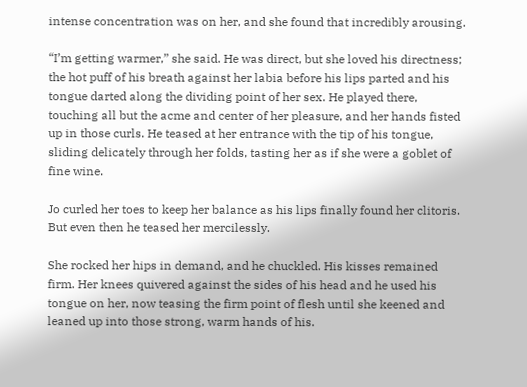intense concentration was on her, and she found that incredibly arousing.

“I’m getting warmer,” she said. He was direct, but she loved his directness; the hot puff of his breath against her labia before his lips parted and his tongue darted along the dividing point of her sex. He played there, touching all but the acme and center of her pleasure, and her hands fisted up in those curls. He teased at her entrance with the tip of his tongue, sliding delicately through her folds, tasting her as if she were a goblet of fine wine.

Jo curled her toes to keep her balance as his lips finally found her clitoris. But even then he teased her mercilessly.

She rocked her hips in demand, and he chuckled. His kisses remained firm. Her knees quivered against the sides of his head and he used his tongue on her, now teasing the firm point of flesh until she keened and leaned up into those strong, warm hands of his.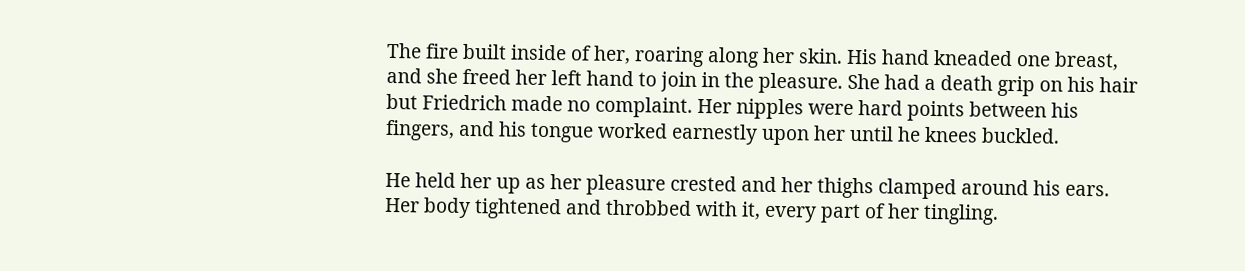The fire built inside of her, roaring along her skin. His hand kneaded one breast, and she freed her left hand to join in the pleasure. She had a death grip on his hair but Friedrich made no complaint. Her nipples were hard points between his fingers, and his tongue worked earnestly upon her until he knees buckled.

He held her up as her pleasure crested and her thighs clamped around his ears. Her body tightened and throbbed with it, every part of her tingling.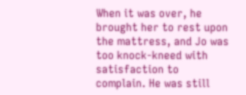When it was over, he brought her to rest upon the mattress, and Jo was too knock-kneed with satisfaction to complain. He was still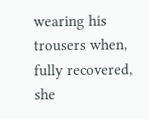wearing his trousers when, fully recovered, she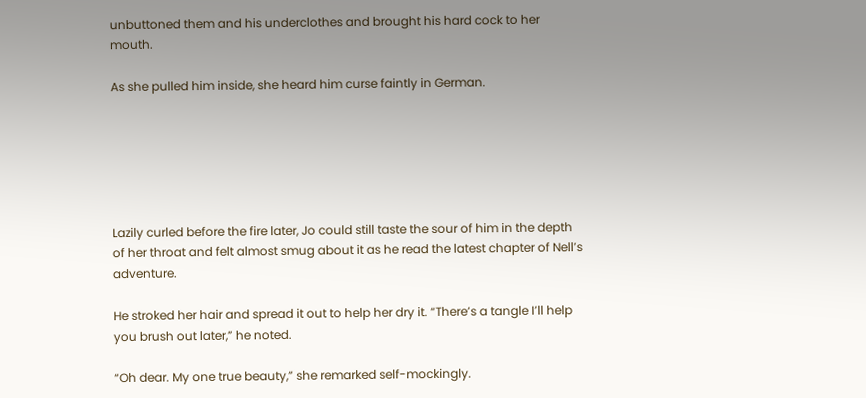unbuttoned them and his underclothes and brought his hard cock to her mouth.

As she pulled him inside, she heard him curse faintly in German.






Lazily curled before the fire later, Jo could still taste the sour of him in the depth of her throat and felt almost smug about it as he read the latest chapter of Nell’s adventure.

He stroked her hair and spread it out to help her dry it. “There’s a tangle I’ll help you brush out later,” he noted.

“Oh dear. My one true beauty,” she remarked self-mockingly.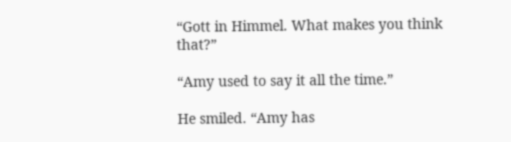“Gott in Himmel. What makes you think that?”

“Amy used to say it all the time.”

He smiled. “Amy has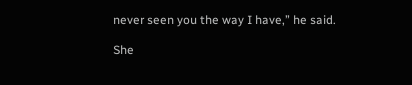never seen you the way I have,” he said.

She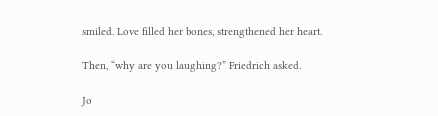smiled. Love filled her bones, strengthened her heart.

Then, “why are you laughing?” Friedrich asked.

Jo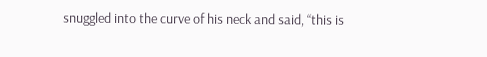snuggled into the curve of his neck and said, “this is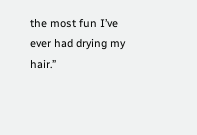the most fun I’ve ever had drying my hair.”